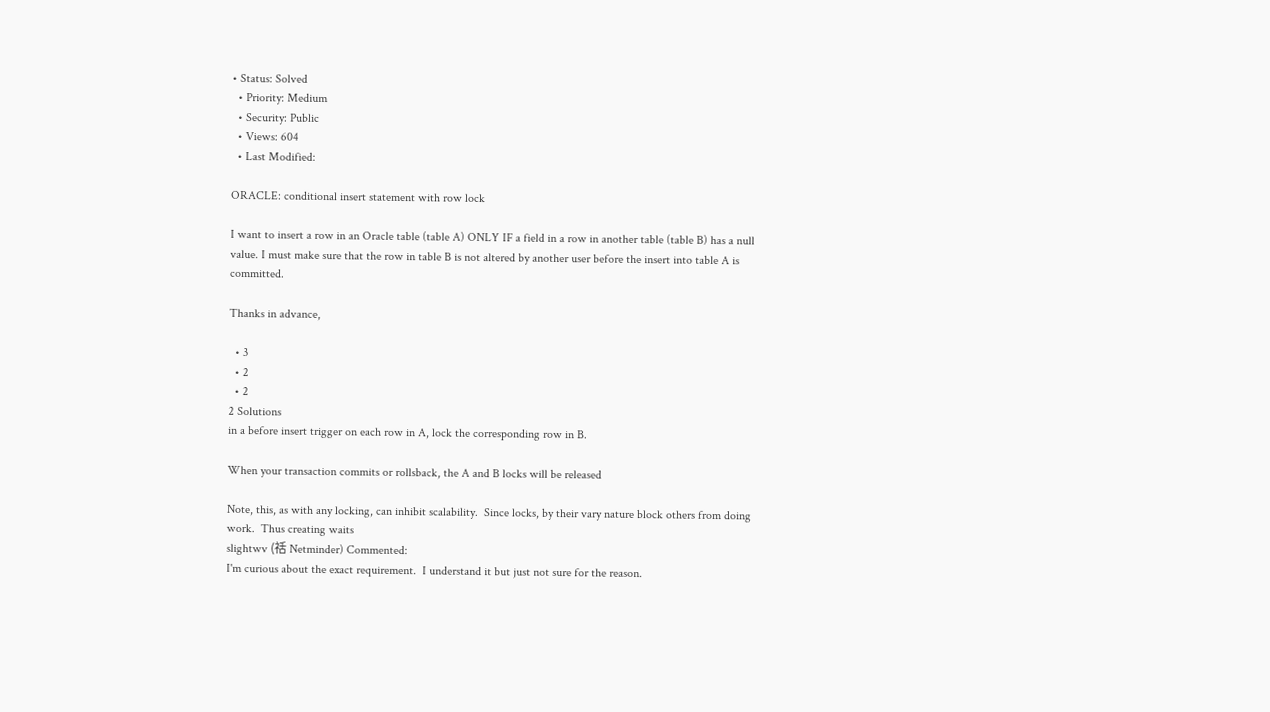• Status: Solved
  • Priority: Medium
  • Security: Public
  • Views: 604
  • Last Modified:

ORACLE: conditional insert statement with row lock

I want to insert a row in an Oracle table (table A) ONLY IF a field in a row in another table (table B) has a null value. I must make sure that the row in table B is not altered by another user before the insert into table A is committed.

Thanks in advance,

  • 3
  • 2
  • 2
2 Solutions
in a before insert trigger on each row in A, lock the corresponding row in B.

When your transaction commits or rollsback, the A and B locks will be released

Note, this, as with any locking, can inhibit scalability.  Since locks, by their vary nature block others from doing work.  Thus creating waits
slightwv (䄆 Netminder) Commented:
I'm curious about the exact requirement.  I understand it but just not sure for the reason.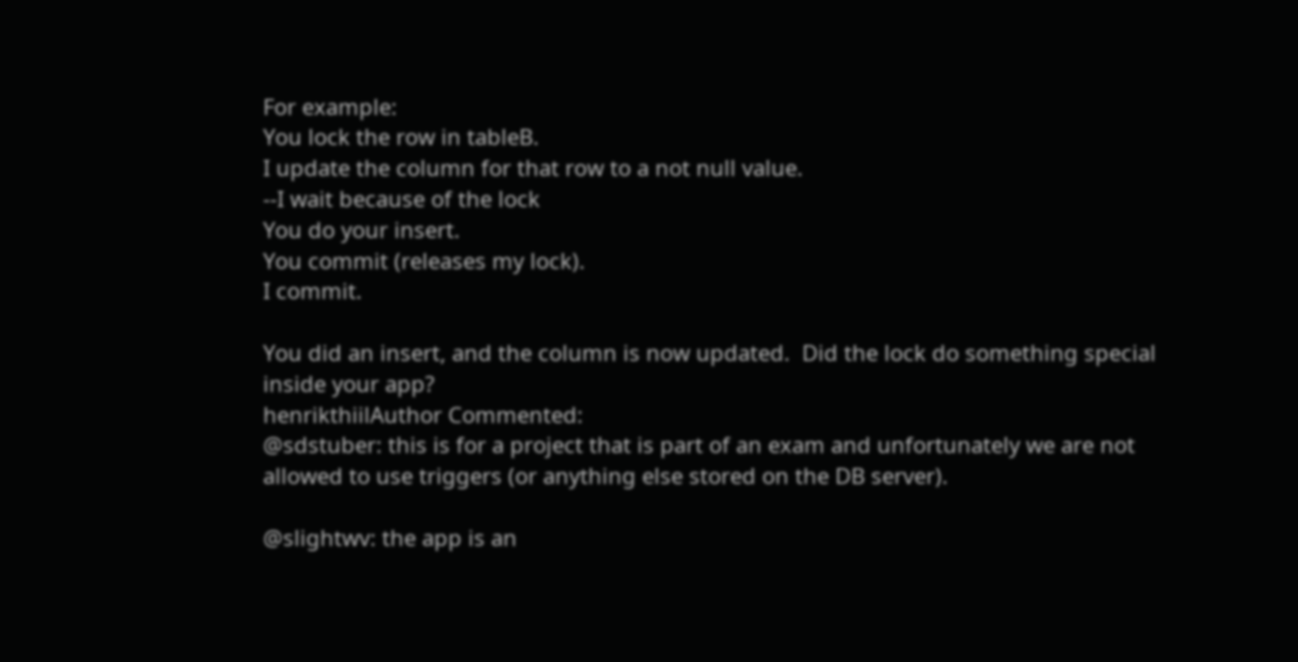For example:
You lock the row in tableB.
I update the column for that row to a not null value.
--I wait because of the lock
You do your insert.
You commit (releases my lock).
I commit.

You did an insert, and the column is now updated.  Did the lock do something special inside your app?
henrikthiilAuthor Commented:
@sdstuber: this is for a project that is part of an exam and unfortunately we are not allowed to use triggers (or anything else stored on the DB server).

@slightwv: the app is an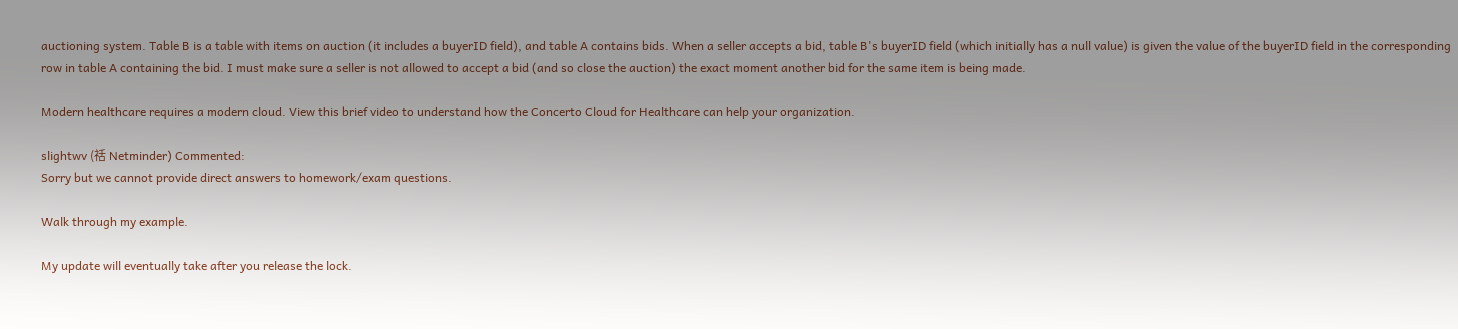auctioning system. Table B is a table with items on auction (it includes a buyerID field), and table A contains bids. When a seller accepts a bid, table B's buyerID field (which initially has a null value) is given the value of the buyerID field in the corresponding row in table A containing the bid. I must make sure a seller is not allowed to accept a bid (and so close the auction) the exact moment another bid for the same item is being made.

Modern healthcare requires a modern cloud. View this brief video to understand how the Concerto Cloud for Healthcare can help your organization.

slightwv (䄆 Netminder) Commented:
Sorry but we cannot provide direct answers to homework/exam questions.

Walk through my example.

My update will eventually take after you release the lock.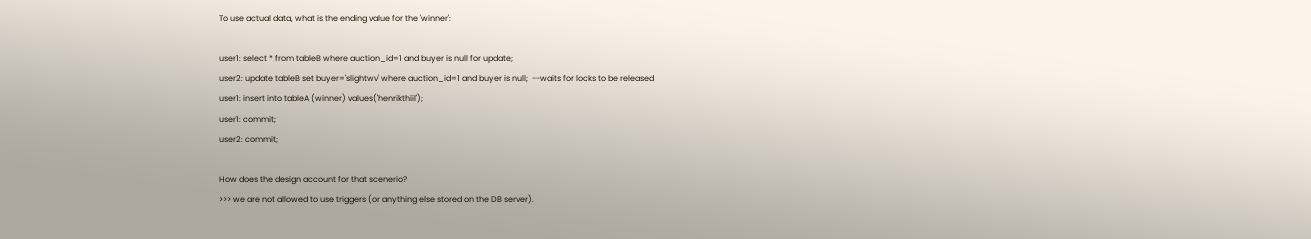To use actual data, what is the ending value for the 'winner':

user1: select * from tableB where auction_id=1 and buyer is null for update;
user2: update tableB set buyer='slightwv' where auction_id=1 and buyer is null;  --waits for locks to be released
user1: insert into tableA (winner) values('henrikthiil');
user1: commit;
user2: commit;

How does the design account for that scenerio?
>>> we are not allowed to use triggers (or anything else stored on the DB server).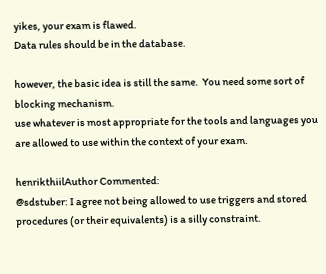yikes, your exam is flawed.
Data rules should be in the database.

however, the basic idea is still the same.  You need some sort of blocking mechanism.
use whatever is most appropriate for the tools and languages you are allowed to use within the context of your exam.

henrikthiilAuthor Commented:
@sdstuber: I agree not being allowed to use triggers and stored procedures (or their equivalents) is a silly constraint.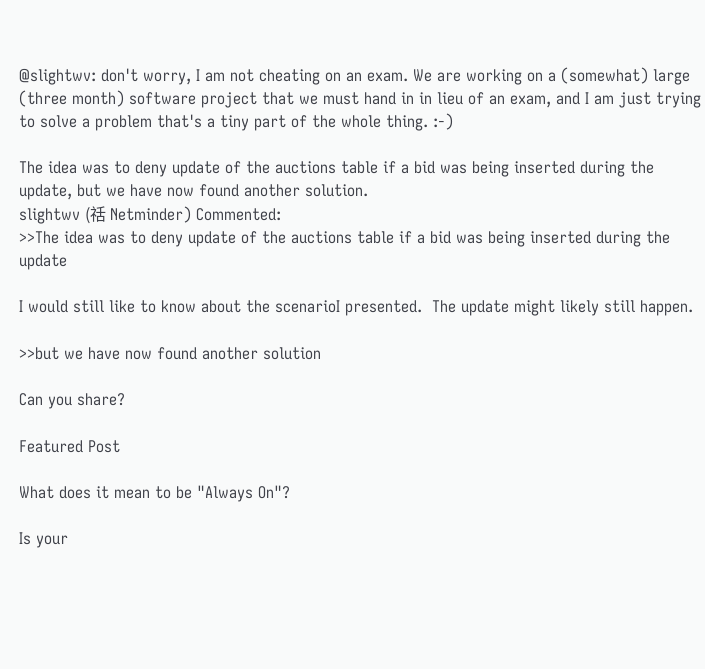@slightwv: don't worry, I am not cheating on an exam. We are working on a (somewhat) large (three month) software project that we must hand in in lieu of an exam, and I am just trying to solve a problem that's a tiny part of the whole thing. :-)

The idea was to deny update of the auctions table if a bid was being inserted during the update, but we have now found another solution.
slightwv (䄆 Netminder) Commented:
>>The idea was to deny update of the auctions table if a bid was being inserted during the update

I would still like to know about the scenarioI presented.  The update might likely still happen.

>>but we have now found another solution

Can you share?

Featured Post

What does it mean to be "Always On"?

Is your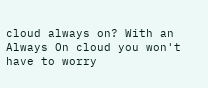cloud always on? With an Always On cloud you won't have to worry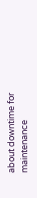about downtime for maintenance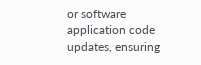or software application code updates, ensuring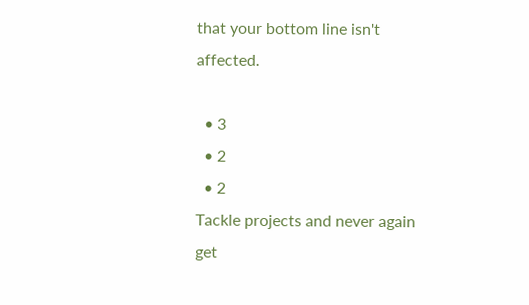that your bottom line isn't affected.

  • 3
  • 2
  • 2
Tackle projects and never again get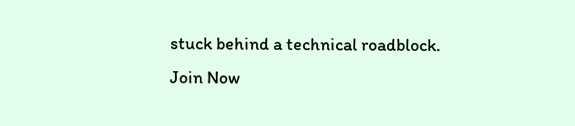stuck behind a technical roadblock.
Join Now